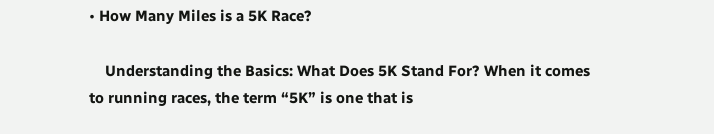• How Many Miles is a 5K Race?

    Understanding the Basics: What Does 5K Stand For? When it comes to running races, the term “5K” is one that is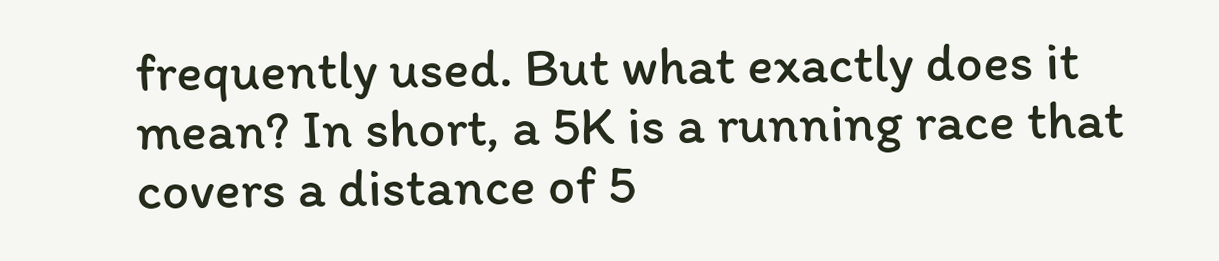frequently used. But what exactly does it mean? In short, a 5K is a running race that covers a distance of 5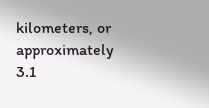kilometers, or approximately 3.1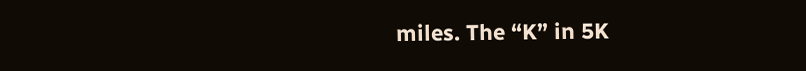miles. The “K” in 5K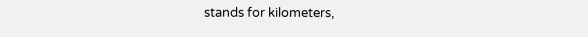stands for kilometers,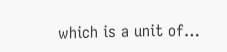which is a unit of…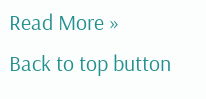Read More »
Back to top button